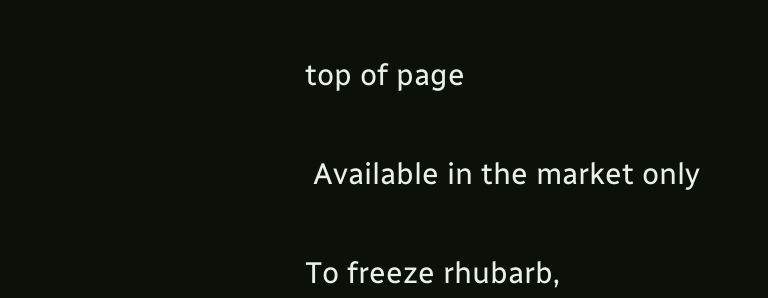top of page


 Available in the market only


To freeze rhubarb,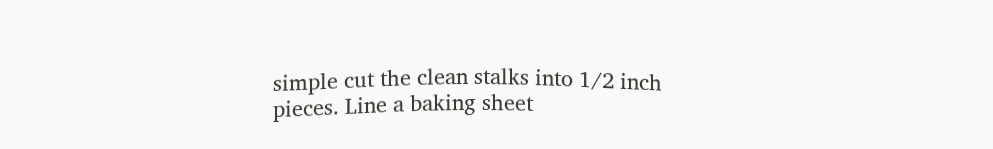simple cut the clean stalks into 1/2 inch pieces. Line a baking sheet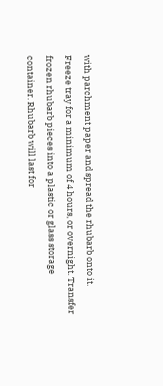with parchment paper and spread the rhubarb onto it. Freeze tray for a minimum of 4 hours, or overnight. Transfer frozen rhubarb pieces into a plastic or glass storage container. Rhubarb will last for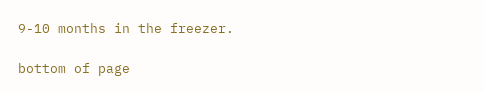9-10 months in the freezer.

bottom of page